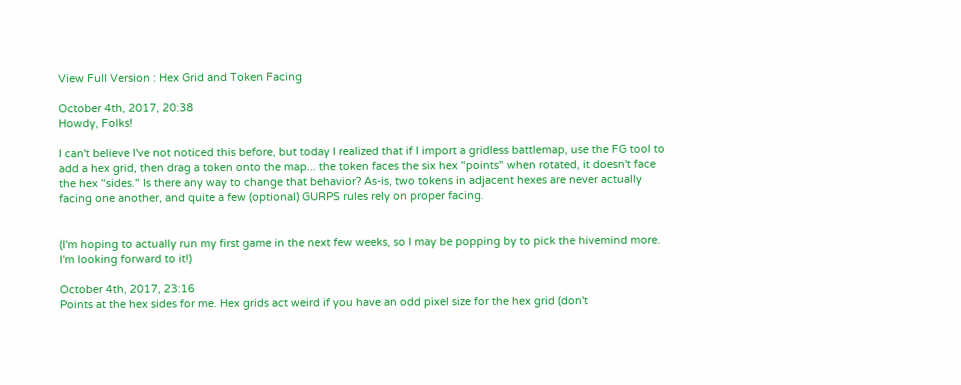View Full Version : Hex Grid and Token Facing

October 4th, 2017, 20:38
Howdy, Folks!

I can't believe I've not noticed this before, but today I realized that if I import a gridless battlemap, use the FG tool to add a hex grid, then drag a token onto the map... the token faces the six hex "points" when rotated, it doesn't face the hex "sides." Is there any way to change that behavior? As-is, two tokens in adjacent hexes are never actually facing one another, and quite a few (optional) GURPS rules rely on proper facing.


(I'm hoping to actually run my first game in the next few weeks, so I may be popping by to pick the hivemind more. I'm looking forward to it!)

October 4th, 2017, 23:16
Points at the hex sides for me. Hex grids act weird if you have an odd pixel size for the hex grid (don't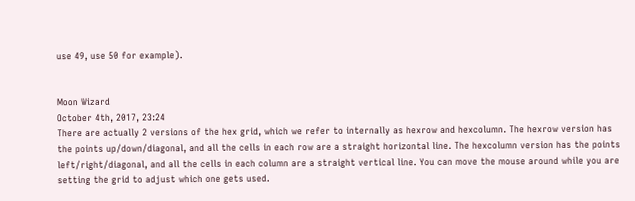use 49, use 50 for example).


Moon Wizard
October 4th, 2017, 23:24
There are actually 2 versions of the hex grid, which we refer to internally as hexrow and hexcolumn. The hexrow version has the points up/down/diagonal, and all the cells in each row are a straight horizontal line. The hexcolumn version has the points left/right/diagonal, and all the cells in each column are a straight vertical line. You can move the mouse around while you are setting the grid to adjust which one gets used.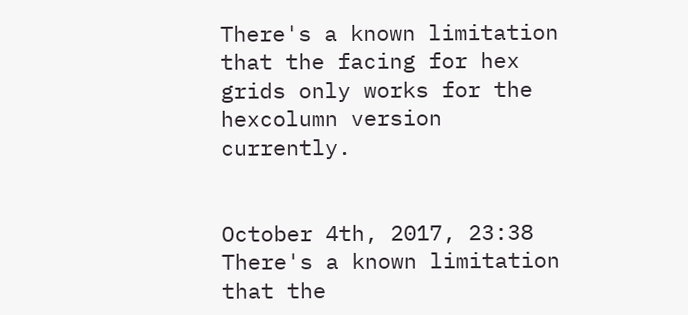There's a known limitation that the facing for hex grids only works for the hexcolumn version currently.


October 4th, 2017, 23:38
There's a known limitation that the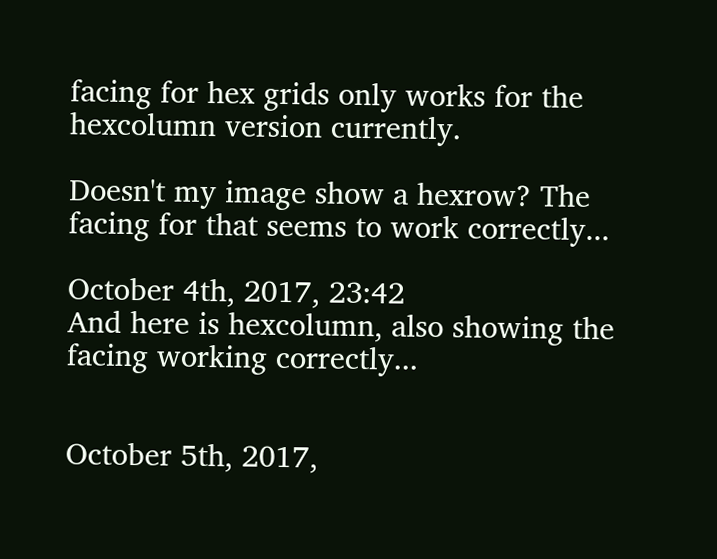facing for hex grids only works for the hexcolumn version currently.

Doesn't my image show a hexrow? The facing for that seems to work correctly...

October 4th, 2017, 23:42
And here is hexcolumn, also showing the facing working correctly...


October 5th, 2017,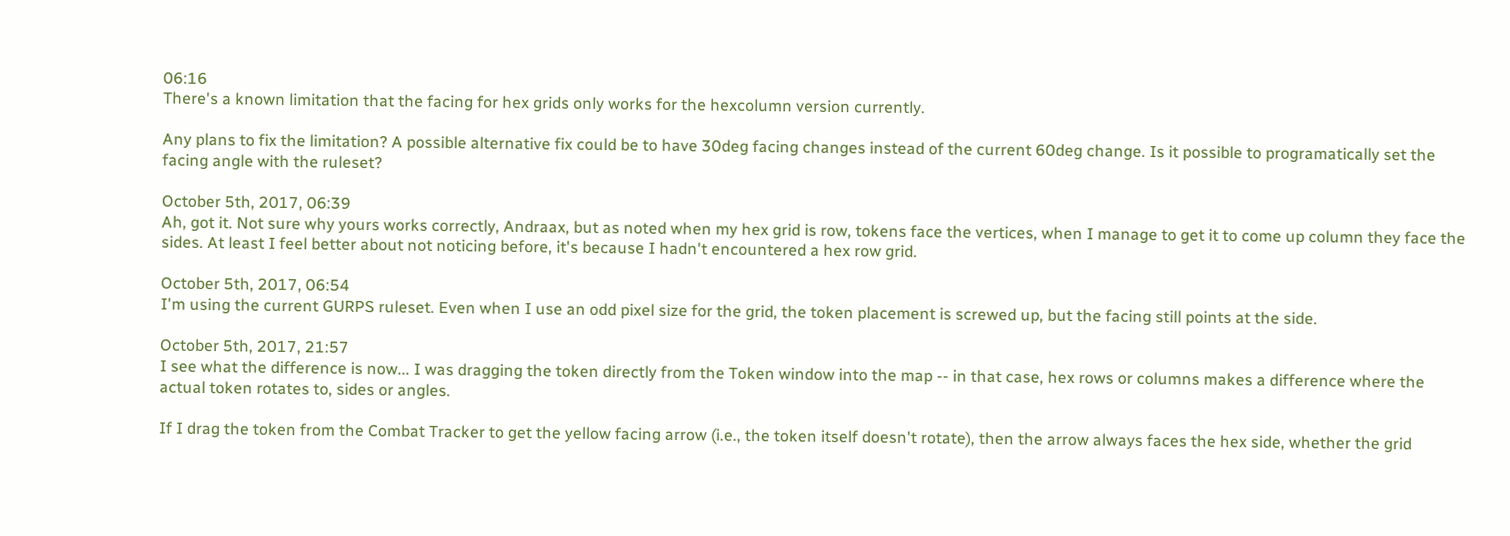06:16
There's a known limitation that the facing for hex grids only works for the hexcolumn version currently.

Any plans to fix the limitation? A possible alternative fix could be to have 30deg facing changes instead of the current 60deg change. Is it possible to programatically set the facing angle with the ruleset?

October 5th, 2017, 06:39
Ah, got it. Not sure why yours works correctly, Andraax, but as noted when my hex grid is row, tokens face the vertices, when I manage to get it to come up column they face the sides. At least I feel better about not noticing before, it's because I hadn't encountered a hex row grid.

October 5th, 2017, 06:54
I'm using the current GURPS ruleset. Even when I use an odd pixel size for the grid, the token placement is screwed up, but the facing still points at the side.

October 5th, 2017, 21:57
I see what the difference is now... I was dragging the token directly from the Token window into the map -- in that case, hex rows or columns makes a difference where the actual token rotates to, sides or angles.

If I drag the token from the Combat Tracker to get the yellow facing arrow (i.e., the token itself doesn't rotate), then the arrow always faces the hex side, whether the grid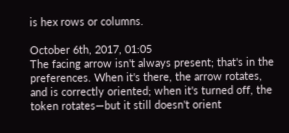is hex rows or columns.

October 6th, 2017, 01:05
The facing arrow isn't always present; that's in the preferences. When it's there, the arrow rotates, and is correctly oriented; when it's turned off, the token rotates—but it still doesn't orient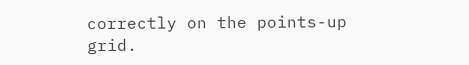correctly on the points-up grid.